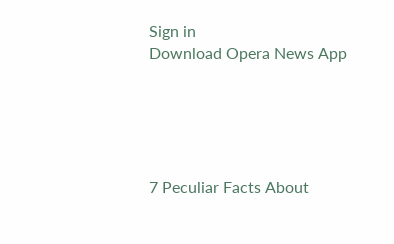Sign in
Download Opera News App





7 Peculiar Facts About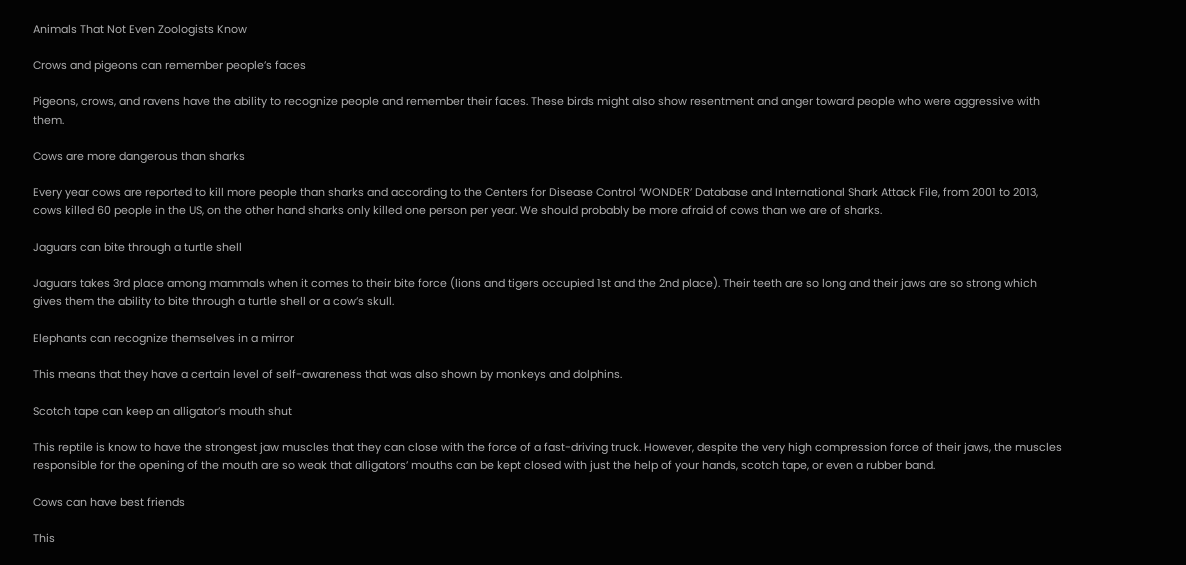Animals That Not Even Zoologists Know

Crows and pigeons can remember people’s faces

Pigeons, crows, and ravens have the ability to recognize people and remember their faces. These birds might also show resentment and anger toward people who were aggressive with them.

Cows are more dangerous than sharks

Every year cows are reported to kill more people than sharks and according to the Centers for Disease Control ‘WONDER’ Database and International Shark Attack File, from 2001 to 2013, cows killed 60 people in the US, on the other hand sharks only killed one person per year. We should probably be more afraid of cows than we are of sharks.

Jaguars can bite through a turtle shell

Jaguars takes 3rd place among mammals when it comes to their bite force (lions and tigers occupied 1st and the 2nd place). Their teeth are so long and their jaws are so strong which gives them the ability to bite through a turtle shell or a cow’s skull.

Elephants can recognize themselves in a mirror

This means that they have a certain level of self-awareness that was also shown by monkeys and dolphins.

Scotch tape can keep an alligator’s mouth shut

This reptile is know to have the strongest jaw muscles that they can close with the force of a fast-driving truck. However, despite the very high compression force of their jaws, the muscles responsible for the opening of the mouth are so weak that alligators’ mouths can be kept closed with just the help of your hands, scotch tape, or even a rubber band.

Cows can have best friends

This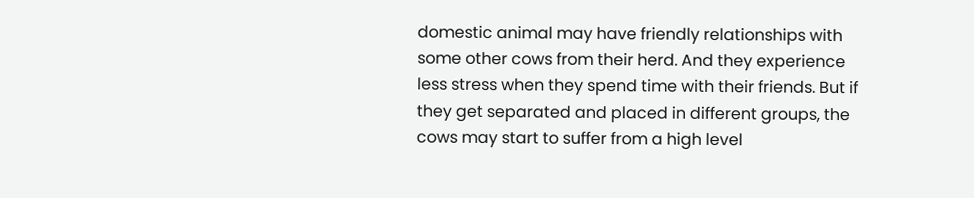domestic animal may have friendly relationships with some other cows from their herd. And they experience less stress when they spend time with their friends. But if they get separated and placed in different groups, the cows may start to suffer from a high level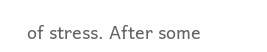of stress. After some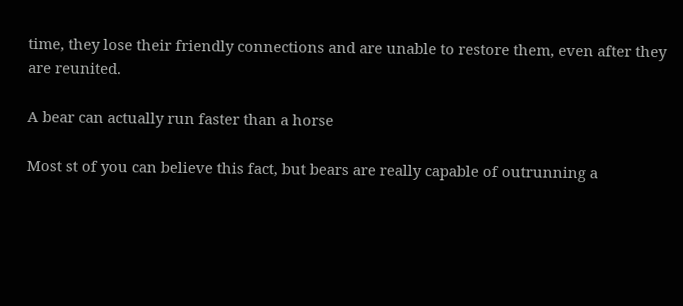time, they lose their friendly connections and are unable to restore them, even after they are reunited.

A bear can actually run faster than a horse

Most st of you can believe this fact, but bears are really capable of outrunning a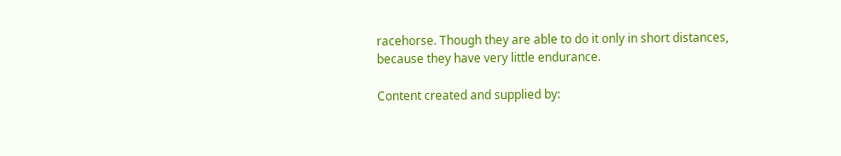racehorse. Though they are able to do it only in short distances, because they have very little endurance.

Content created and supplied by: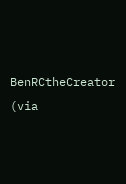BenRCtheCreator (via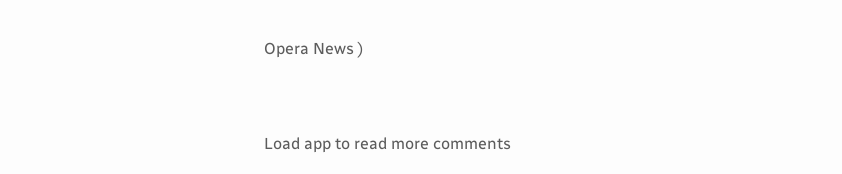Opera News )



Load app to read more comments